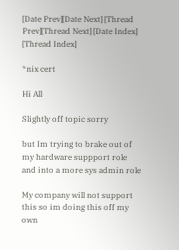[Date Prev][Date Next] [Thread Prev][Thread Next] [Date Index] [Thread Index]

*nix cert

Hi All

Slightly off topic sorry

but Im trying to brake out of my hardware suppport role and into a more sys admin role

My company will not support this so im doing this off my own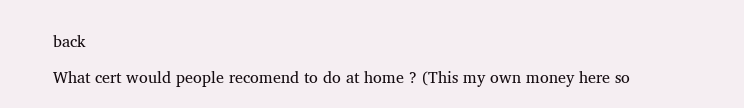back

What cert would people recomend to do at home ? (This my own money here so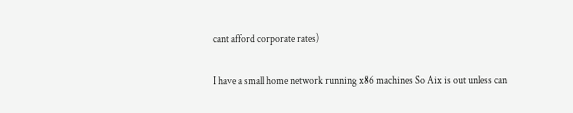cant afford corporate rates)

I have a small home network running x86 machines So Aix is out unless can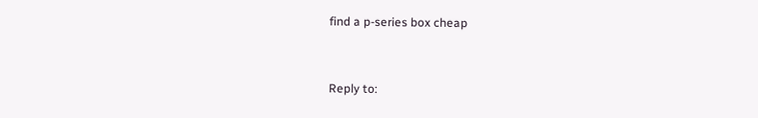find a p-series box cheap


Reply to: